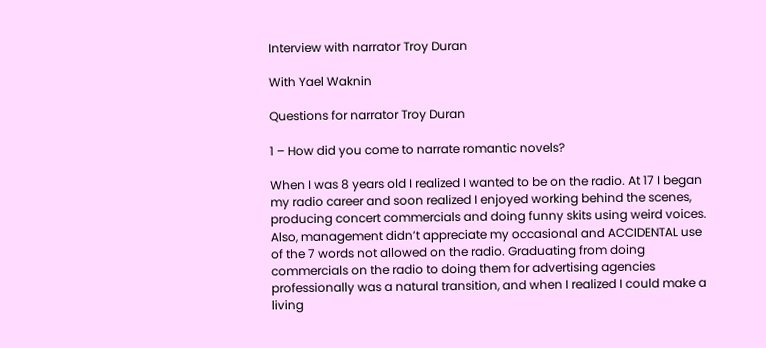Interview with narrator Troy Duran

With Yael Waknin

Questions for narrator Troy Duran

1 – How did you come to narrate romantic novels?

When I was 8 years old I realized I wanted to be on the radio. At 17 I began my radio career and soon realized I enjoyed working behind the scenes, producing concert commercials and doing funny skits using weird voices. Also, management didn’t appreciate my occasional and ACCIDENTAL use of the 7 words not allowed on the radio. Graduating from doing commercials on the radio to doing them for advertising agencies professionally was a natural transition, and when I realized I could make a living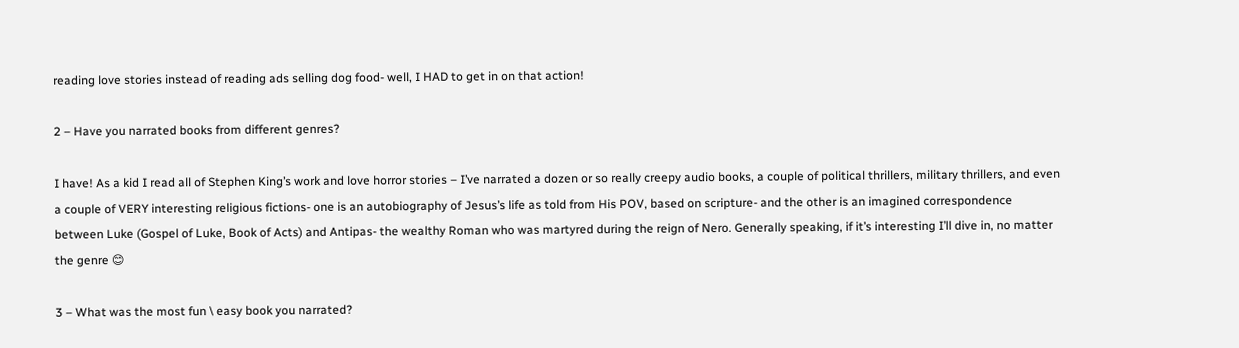reading love stories instead of reading ads selling dog food- well, I HAD to get in on that action!

2 – Have you narrated books from different genres?

I have! As a kid I read all of Stephen King’s work and love horror stories – I’ve narrated a dozen or so really creepy audio books, a couple of political thrillers, military thrillers, and even a couple of VERY interesting religious fictions- one is an autobiography of Jesus’s life as told from His POV, based on scripture- and the other is an imagined correspondence between Luke (Gospel of Luke, Book of Acts) and Antipas- the wealthy Roman who was martyred during the reign of Nero. Generally speaking, if it’s interesting I’ll dive in, no matter the genre 😊

3 – What was the most fun \ easy book you narrated?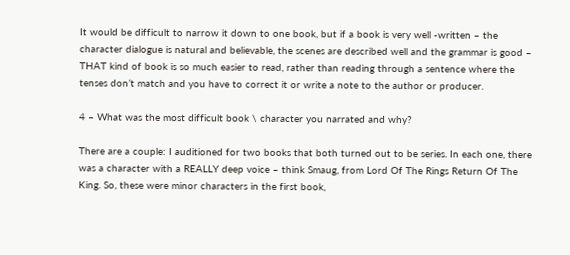It would be difficult to narrow it down to one book, but if a book is very well -written – the character dialogue is natural and believable, the scenes are described well and the grammar is good – THAT kind of book is so much easier to read, rather than reading through a sentence where the tenses don’t match and you have to correct it or write a note to the author or producer.

4 – What was the most difficult book \ character you narrated and why?

There are a couple: I auditioned for two books that both turned out to be series. In each one, there was a character with a REALLY deep voice – think Smaug, from Lord Of The Rings Return Of The King. So, these were minor characters in the first book,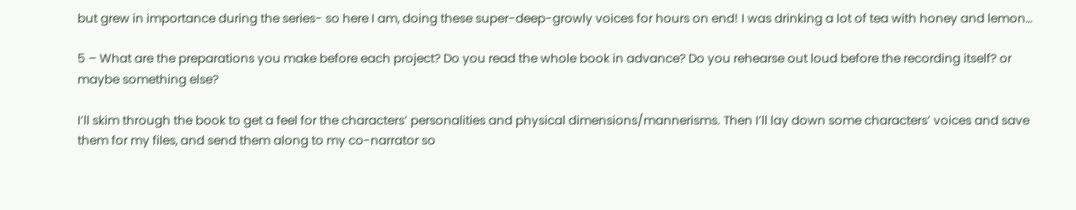but grew in importance during the series- so here I am, doing these super-deep-growly voices for hours on end! I was drinking a lot of tea with honey and lemon…

5 – What are the preparations you make before each project? Do you read the whole book in advance? Do you rehearse out loud before the recording itself? or maybe something else?

I’ll skim through the book to get a feel for the characters’ personalities and physical dimensions/mannerisms. Then I’ll lay down some characters’ voices and save them for my files, and send them along to my co-narrator so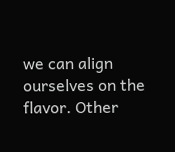we can align ourselves on the flavor. Other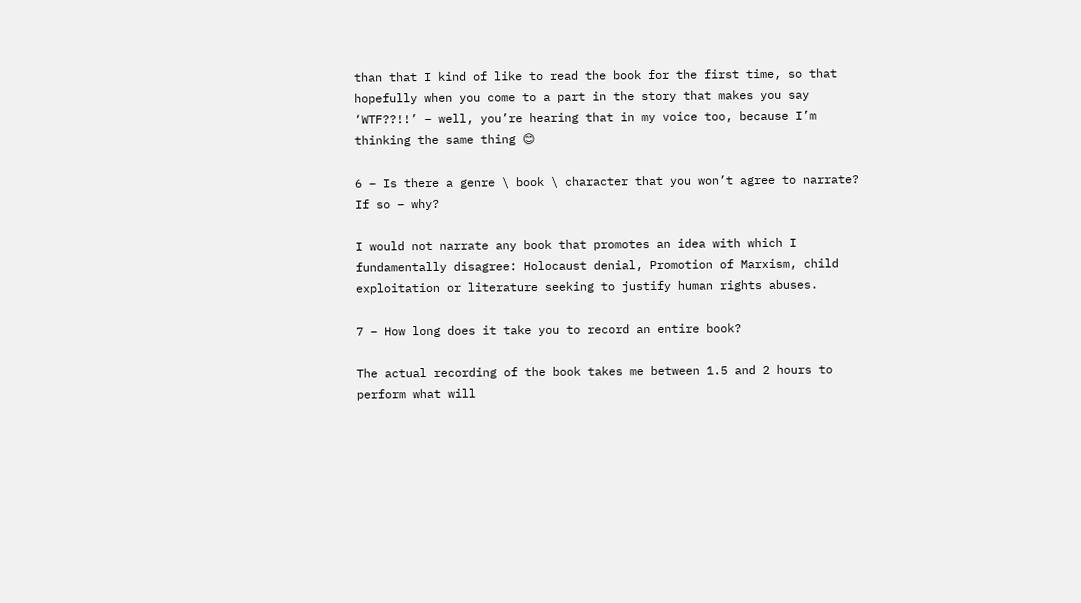than that I kind of like to read the book for the first time, so that hopefully when you come to a part in the story that makes you say ‘WTF??!!’ – well, you’re hearing that in my voice too, because I’m thinking the same thing 😊

6 – Is there a genre \ book \ character that you won’t agree to narrate? If so – why?

I would not narrate any book that promotes an idea with which I fundamentally disagree: Holocaust denial, Promotion of Marxism, child exploitation or literature seeking to justify human rights abuses.

7 – How long does it take you to record an entire book?

The actual recording of the book takes me between 1.5 and 2 hours to perform what will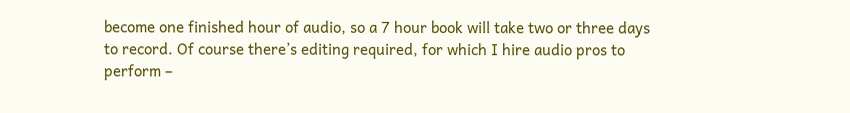become one finished hour of audio, so a 7 hour book will take two or three days to record. Of course there’s editing required, for which I hire audio pros to perform –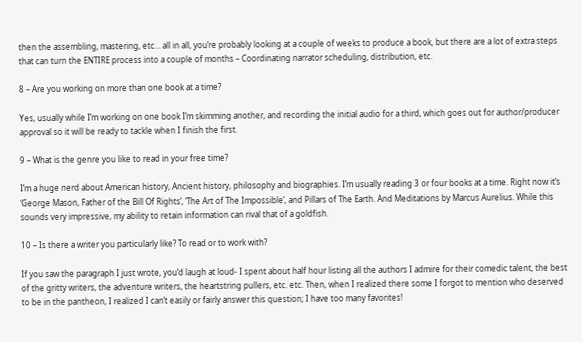then the assembling, mastering, etc… all in all, you’re probably looking at a couple of weeks to produce a book, but there are a lot of extra steps that can turn the ENTIRE process into a couple of months – Coordinating narrator scheduling, distribution, etc.

8 – Are you working on more than one book at a time?

Yes, usually while I’m working on one book I’m skimming another, and recording the initial audio for a third, which goes out for author/producer approval so it will be ready to tackle when I finish the first.

9 – What is the genre you like to read in your free time?

I’m a huge nerd about American history, Ancient history, philosophy and biographies. I’m usually reading 3 or four books at a time. Right now it’s ‘George Mason, Father of the Bill Of Rights’, ‘The Art of The Impossible’, and Pillars of The Earth. And Meditations by Marcus Aurelius. While this sounds very impressive, my ability to retain information can rival that of a goldfish.

10 – Is there a writer you particularly like? To read or to work with?

If you saw the paragraph I just wrote, you’d laugh at loud- I spent about half hour listing all the authors I admire for their comedic talent, the best of the gritty writers, the adventure writers, the heartstring pullers, etc. etc. Then, when I realized there some I forgot to mention who deserved to be in the pantheon, I realized I can’t easily or fairly answer this question; I have too many favorites!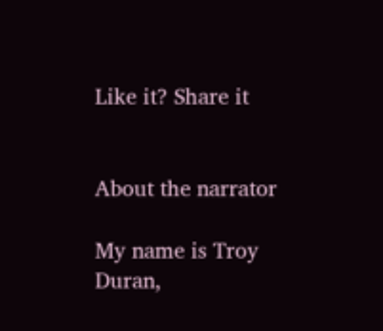Like it? Share it


About the narrator

My name is Troy Duran,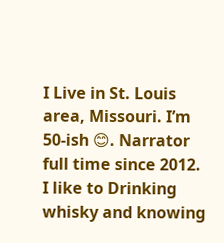I Live in St. Louis area, Missouri. I’m 50-ish 😊. Narrator full time since 2012.
I like to Drinking whisky and knowing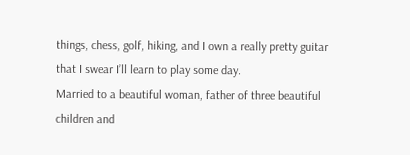things, chess, golf, hiking, and I own a really pretty guitar that I swear I’ll learn to play some day.
Married to a beautiful woman, father of three beautiful children and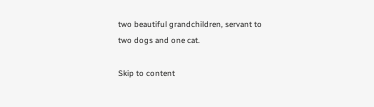two beautiful grandchildren, servant to two dogs and one cat.

Skip to content